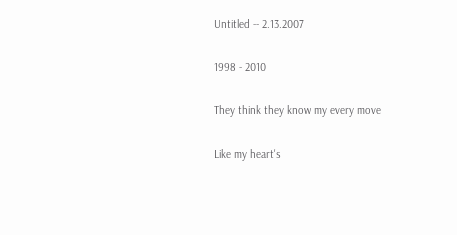Untitled -- 2.13.2007

1998 - 2010

They think they know my every move

Like my heart's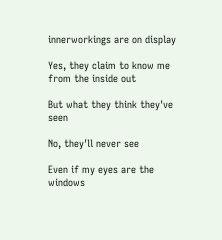innerworkings are on display

Yes, they claim to know me from the inside out

But what they think they've seen

No, they'll never see

Even if my eyes are the windows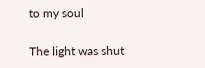to my soul

The light was shut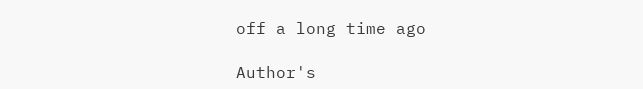off a long time ago

Author's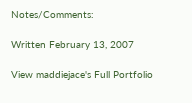Notes/Comments:

Written February 13, 2007

View maddiejace's Full Portfolio